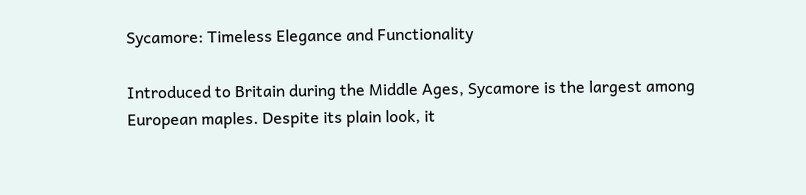Sycamore: Timeless Elegance and Functionality

Introduced to Britain during the Middle Ages, Sycamore is the largest among European maples. Despite its plain look, it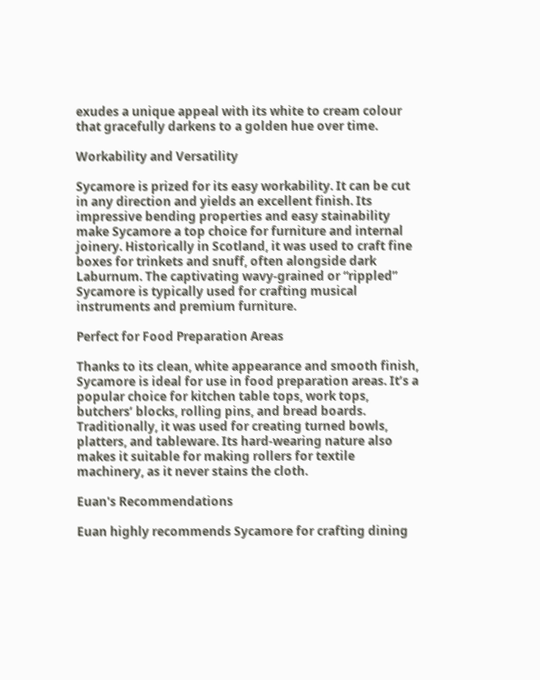exudes a unique appeal with its white to cream colour that gracefully darkens to a golden hue over time.

Workability and Versatility

Sycamore is prized for its easy workability. It can be cut in any direction and yields an excellent finish. Its impressive bending properties and easy stainability make Sycamore a top choice for furniture and internal joinery. Historically in Scotland, it was used to craft fine boxes for trinkets and snuff, often alongside dark Laburnum. The captivating wavy-grained or “rippled” Sycamore is typically used for crafting musical instruments and premium furniture.

Perfect for Food Preparation Areas

Thanks to its clean, white appearance and smooth finish, Sycamore is ideal for use in food preparation areas. It’s a popular choice for kitchen table tops, work tops, butchers’ blocks, rolling pins, and bread boards. Traditionally, it was used for creating turned bowls, platters, and tableware. Its hard-wearing nature also makes it suitable for making rollers for textile machinery, as it never stains the cloth.

Euan's Recommendations

Euan highly recommends Sycamore for crafting dining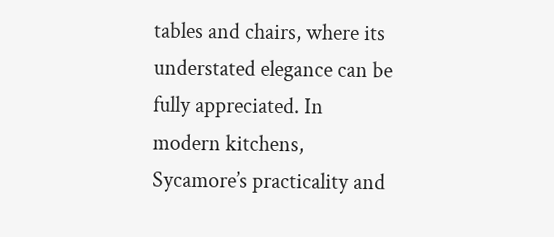tables and chairs, where its understated elegance can be fully appreciated. In modern kitchens, Sycamore’s practicality and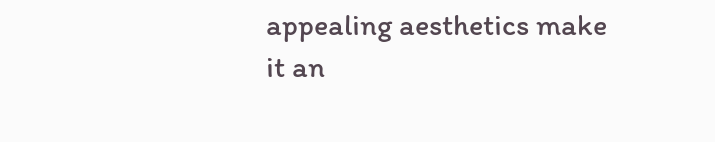appealing aesthetics make it an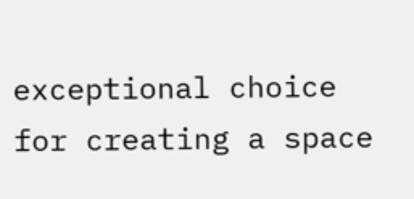exceptional choice for creating a space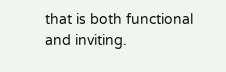that is both functional and inviting.